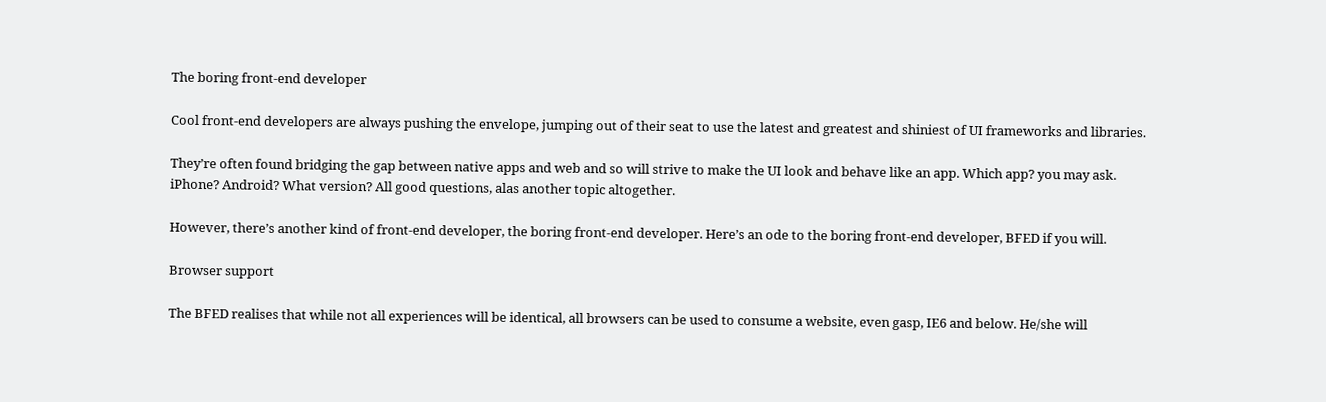The boring front-end developer

Cool front-end developers are always pushing the envelope, jumping out of their seat to use the latest and greatest and shiniest of UI frameworks and libraries.

They’re often found bridging the gap between native apps and web and so will strive to make the UI look and behave like an app. Which app? you may ask. iPhone? Android? What version? All good questions, alas another topic altogether.

However, there’s another kind of front-end developer, the boring front-end developer. Here’s an ode to the boring front-end developer, BFED if you will.

Browser support

The BFED realises that while not all experiences will be identical, all browsers can be used to consume a website, even gasp, IE6 and below. He/she will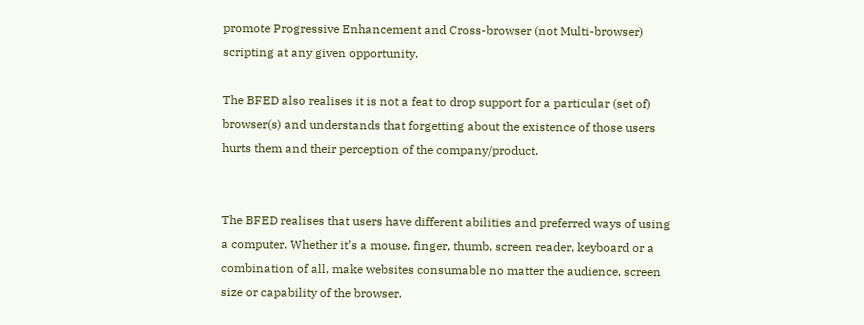promote Progressive Enhancement and Cross-browser (not Multi-browser) scripting at any given opportunity.

The BFED also realises it is not a feat to drop support for a particular (set of) browser(s) and understands that forgetting about the existence of those users hurts them and their perception of the company/product.


The BFED realises that users have different abilities and preferred ways of using a computer. Whether it’s a mouse, finger, thumb, screen reader, keyboard or a combination of all, make websites consumable no matter the audience, screen size or capability of the browser.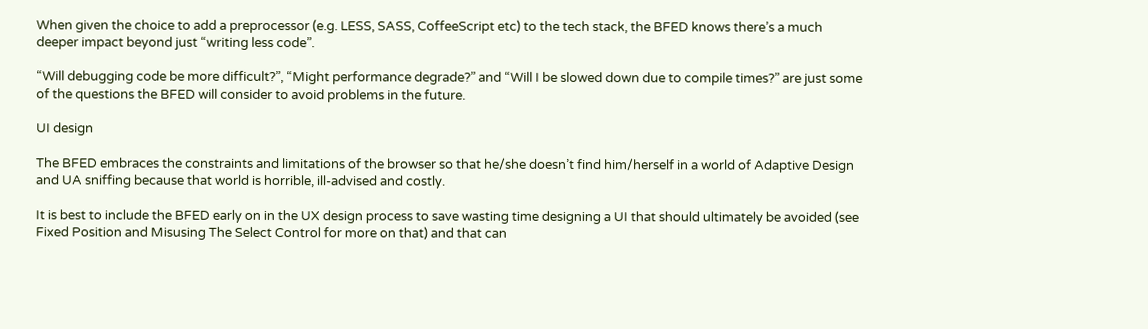When given the choice to add a preprocessor (e.g. LESS, SASS, CoffeeScript etc) to the tech stack, the BFED knows there’s a much deeper impact beyond just “writing less code”.

“Will debugging code be more difficult?”, “Might performance degrade?” and “Will I be slowed down due to compile times?” are just some of the questions the BFED will consider to avoid problems in the future.

UI design

The BFED embraces the constraints and limitations of the browser so that he/she doesn’t find him/herself in a world of Adaptive Design and UA sniffing because that world is horrible, ill-advised and costly.

It is best to include the BFED early on in the UX design process to save wasting time designing a UI that should ultimately be avoided (see Fixed Position and Misusing The Select Control for more on that) and that can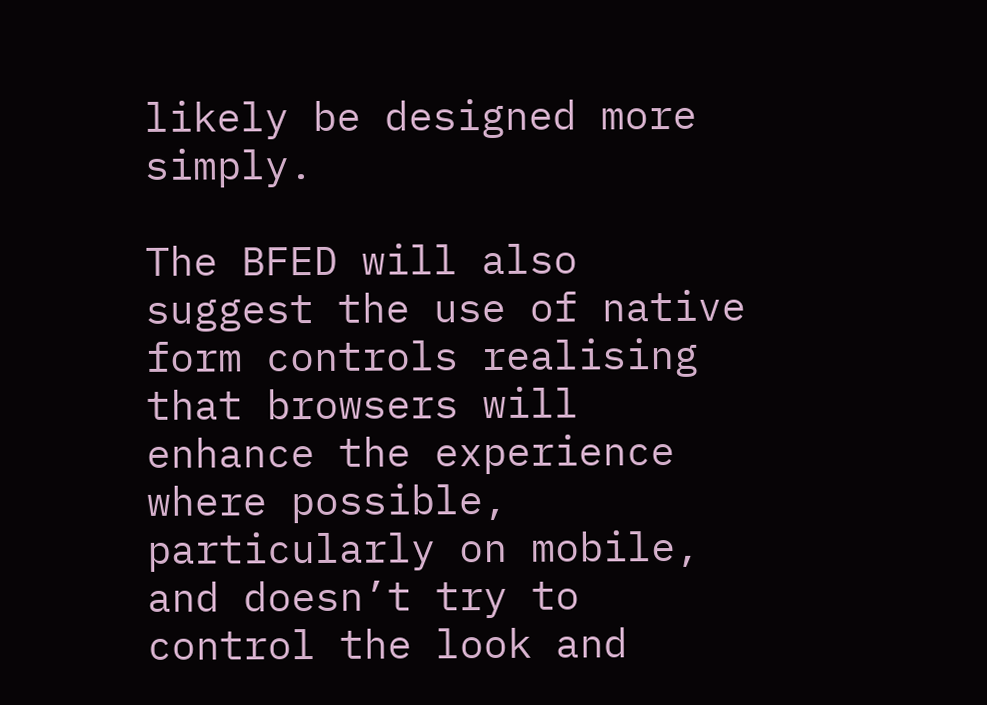likely be designed more simply.

The BFED will also suggest the use of native form controls realising that browsers will enhance the experience where possible, particularly on mobile, and doesn’t try to control the look and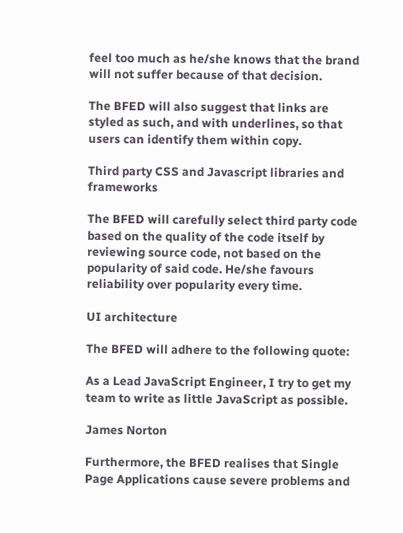feel too much as he/she knows that the brand will not suffer because of that decision.

The BFED will also suggest that links are styled as such, and with underlines, so that users can identify them within copy.

Third party CSS and Javascript libraries and frameworks

The BFED will carefully select third party code based on the quality of the code itself by reviewing source code, not based on the popularity of said code. He/she favours reliability over popularity every time.

UI architecture

The BFED will adhere to the following quote:

As a Lead JavaScript Engineer, I try to get my team to write as little JavaScript as possible.

James Norton

Furthermore, the BFED realises that Single Page Applications cause severe problems and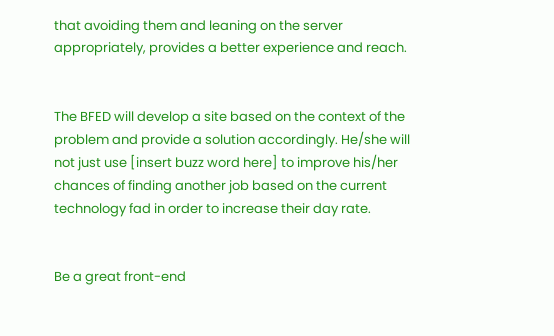that avoiding them and leaning on the server appropriately, provides a better experience and reach.


The BFED will develop a site based on the context of the problem and provide a solution accordingly. He/she will not just use [insert buzz word here] to improve his/her chances of finding another job based on the current technology fad in order to increase their day rate.


Be a great front-end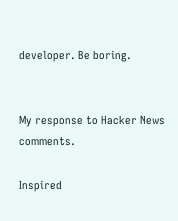developer. Be boring.


My response to Hacker News comments.

Inspired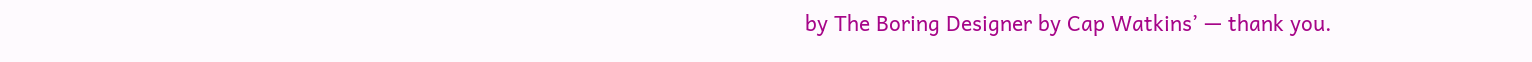by The Boring Designer by Cap Watkins’ — thank you.